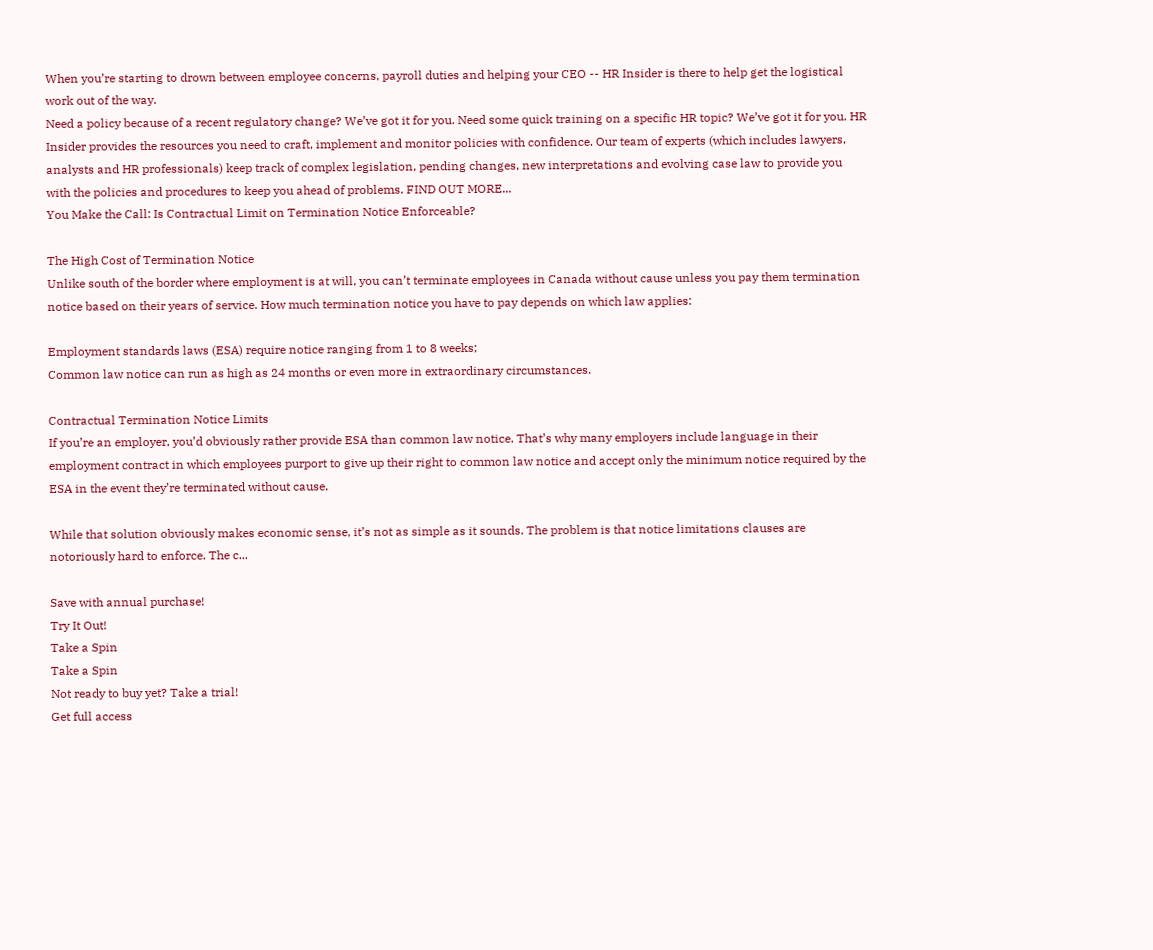When you’re starting to drown between employee concerns, payroll duties and helping your CEO -- HR Insider is there to help get the logistical work out of the way.
Need a policy because of a recent regulatory change? We’ve got it for you. Need some quick training on a specific HR topic? We’ve got it for you. HR Insider provides the resources you need to craft, implement and monitor policies with confidence. Our team of experts (which includes lawyers, analysts and HR professionals) keep track of complex legislation, pending changes, new interpretations and evolving case law to provide you with the policies and procedures to keep you ahead of problems. FIND OUT MORE...
You Make the Call: Is Contractual Limit on Termination Notice Enforceable?

The High Cost of Termination Notice
Unlike south of the border where employment is at will, you can’t terminate employees in Canada without cause unless you pay them termination notice based on their years of service. How much termination notice you have to pay depends on which law applies:

Employment standards laws (ESA) require notice ranging from 1 to 8 weeks;
Common law notice can run as high as 24 months or even more in extraordinary circumstances.

Contractual Termination Notice Limits
If you’re an employer, you’d obviously rather provide ESA than common law notice. That’s why many employers include language in their employment contract in which employees purport to give up their right to common law notice and accept only the minimum notice required by the ESA in the event they’re terminated without cause.

While that solution obviously makes economic sense, it’s not as simple as it sounds. The problem is that notice limitations clauses are notoriously hard to enforce. The c...

Save with annual purchase!
Try It Out!
Take a Spin
Take a Spin
Not ready to buy yet? Take a trial!
Get full access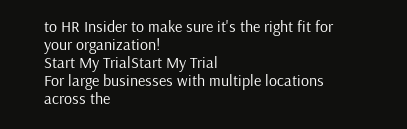to HR Insider to make sure it's the right fit for your organization!
Start My TrialStart My Trial
For large businesses with multiple locations across the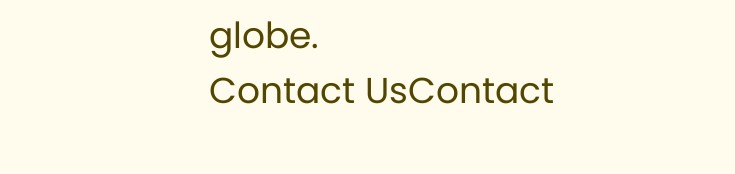globe.
Contact UsContact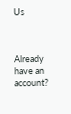Us



Already have an account?